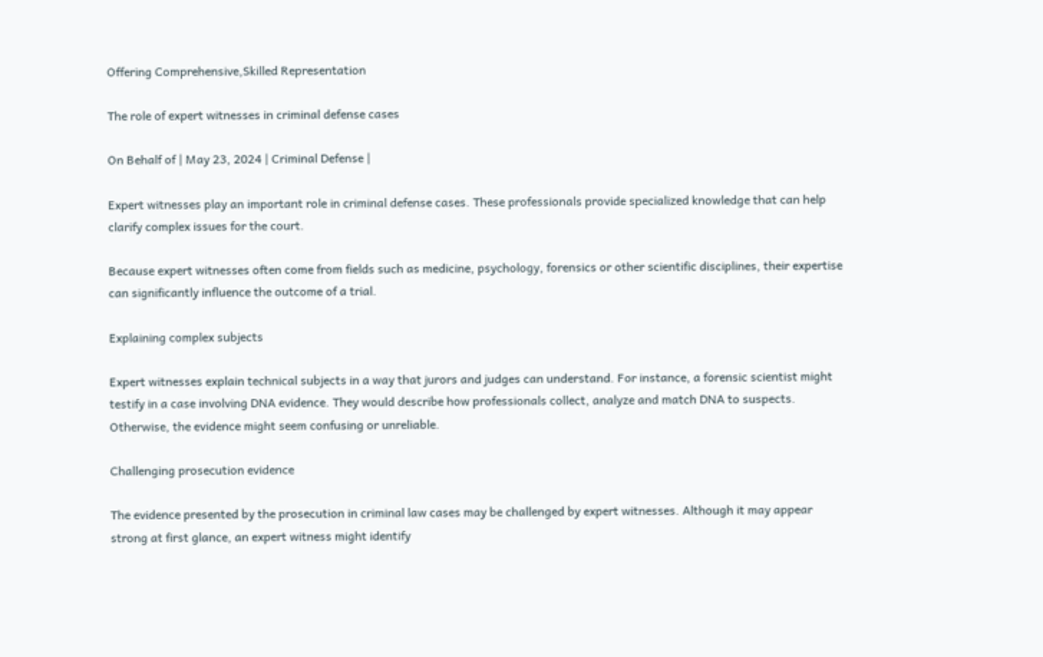Offering Comprehensive,Skilled Representation

The role of expert witnesses in criminal defense cases

On Behalf of | May 23, 2024 | Criminal Defense |

Expert witnesses play an important role in criminal defense cases. These professionals provide specialized knowledge that can help clarify complex issues for the court.

Because expert witnesses often come from fields such as medicine, psychology, forensics or other scientific disciplines, their expertise can significantly influence the outcome of a trial.

Explaining complex subjects

Expert witnesses explain technical subjects in a way that jurors and judges can understand. For instance, a forensic scientist might testify in a case involving DNA evidence. They would describe how professionals collect, analyze and match DNA to suspects. Otherwise, the evidence might seem confusing or unreliable.

Challenging prosecution evidence

The evidence presented by the prosecution in criminal law cases may be challenged by expert witnesses. Although it may appear strong at first glance, an expert witness might identify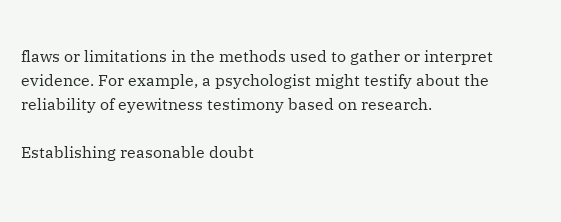flaws or limitations in the methods used to gather or interpret evidence. For example, a psychologist might testify about the reliability of eyewitness testimony based on research.

Establishing reasonable doubt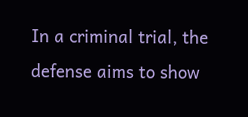In a criminal trial, the defense aims to show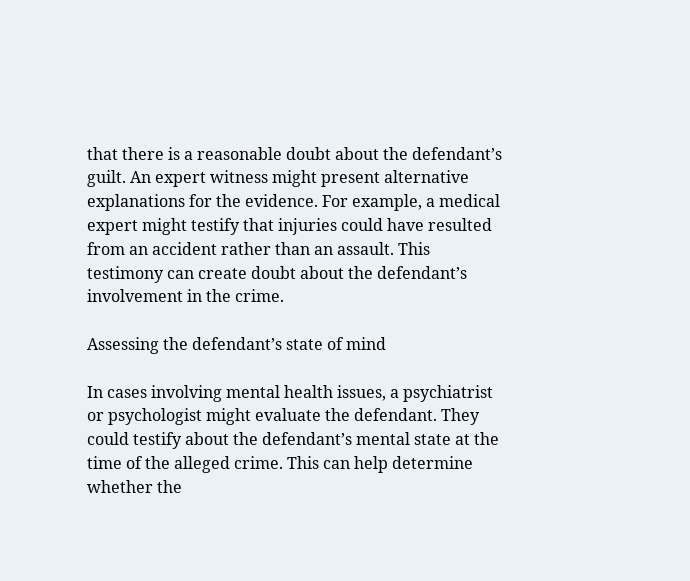that there is a reasonable doubt about the defendant’s guilt. An expert witness might present alternative explanations for the evidence. For example, a medical expert might testify that injuries could have resulted from an accident rather than an assault. This testimony can create doubt about the defendant’s involvement in the crime.

Assessing the defendant’s state of mind

In cases involving mental health issues, a psychiatrist or psychologist might evaluate the defendant. They could testify about the defendant’s mental state at the time of the alleged crime. This can help determine whether the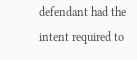defendant had the intent required to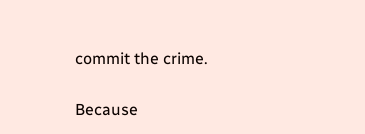commit the crime.

Because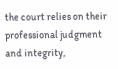the court relies on their professional judgment and integrity,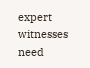expert witnesses need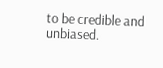to be credible and unbiased.